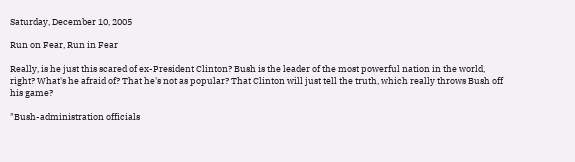Saturday, December 10, 2005

Run on Fear, Run in Fear

Really, is he just this scared of ex-President Clinton? Bush is the leader of the most powerful nation in the world, right? What's he afraid of? That he's not as popular? That Clinton will just tell the truth, which really throws Bush off his game?

"Bush-administration officials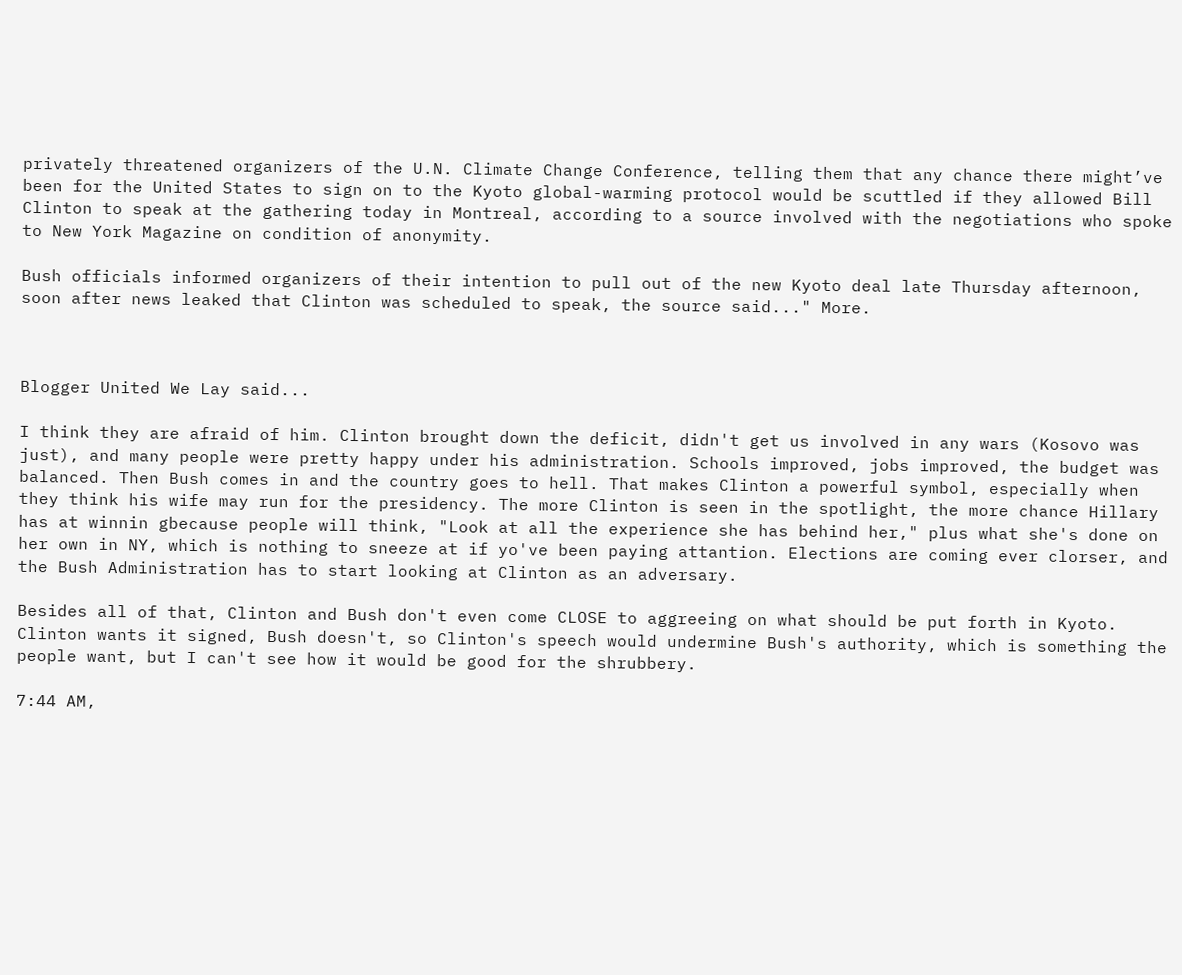privately threatened organizers of the U.N. Climate Change Conference, telling them that any chance there might’ve been for the United States to sign on to the Kyoto global-warming protocol would be scuttled if they allowed Bill Clinton to speak at the gathering today in Montreal, according to a source involved with the negotiations who spoke to New York Magazine on condition of anonymity.

Bush officials informed organizers of their intention to pull out of the new Kyoto deal late Thursday afternoon, soon after news leaked that Clinton was scheduled to speak, the source said..." More.



Blogger United We Lay said...

I think they are afraid of him. Clinton brought down the deficit, didn't get us involved in any wars (Kosovo was just), and many people were pretty happy under his administration. Schools improved, jobs improved, the budget was balanced. Then Bush comes in and the country goes to hell. That makes Clinton a powerful symbol, especially when they think his wife may run for the presidency. The more Clinton is seen in the spotlight, the more chance Hillary has at winnin gbecause people will think, "Look at all the experience she has behind her," plus what she's done on her own in NY, which is nothing to sneeze at if yo've been paying attantion. Elections are coming ever clorser, and the Bush Administration has to start looking at Clinton as an adversary.

Besides all of that, Clinton and Bush don't even come CLOSE to aggreeing on what should be put forth in Kyoto. Clinton wants it signed, Bush doesn't, so Clinton's speech would undermine Bush's authority, which is something the people want, but I can't see how it would be good for the shrubbery.

7:44 AM,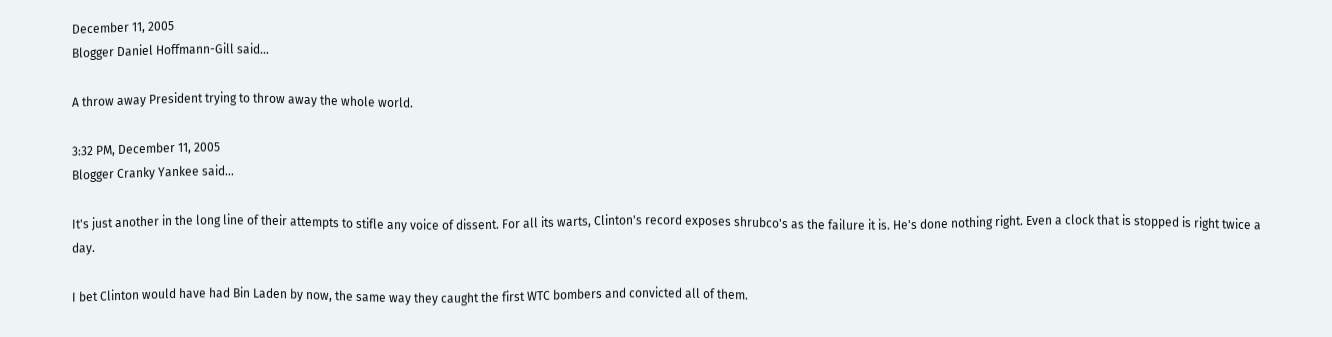December 11, 2005
Blogger Daniel Hoffmann-Gill said...

A throw away President trying to throw away the whole world.

3:32 PM, December 11, 2005
Blogger Cranky Yankee said...

It's just another in the long line of their attempts to stifle any voice of dissent. For all its warts, Clinton's record exposes shrubco's as the failure it is. He's done nothing right. Even a clock that is stopped is right twice a day.

I bet Clinton would have had Bin Laden by now, the same way they caught the first WTC bombers and convicted all of them.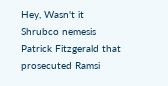Hey, Wasn't it Shrubco nemesis Patrick Fitzgerald that prosecuted Ramsi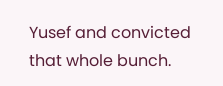Yusef and convicted that whole bunch.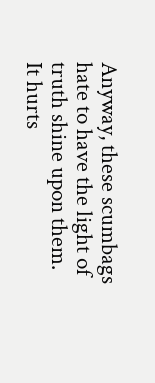Anyway, these scumbags hate to have the light of truth shine upon them. It hurts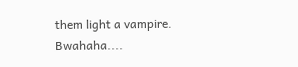them light a vampire. Bwahaha....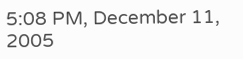5:08 PM, December 11, 2005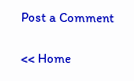Post a Comment

<< Home